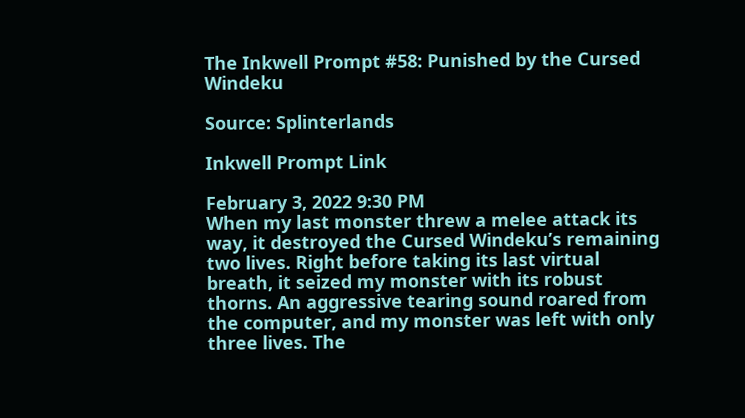The Inkwell Prompt #58: Punished by the Cursed Windeku

Source: Splinterlands

Inkwell Prompt Link

February 3, 2022 9:30 PM
When my last monster threw a melee attack its way, it destroyed the Cursed Windeku’s remaining two lives. Right before taking its last virtual breath, it seized my monster with its robust thorns. An aggressive tearing sound roared from the computer, and my monster was left with only three lives. The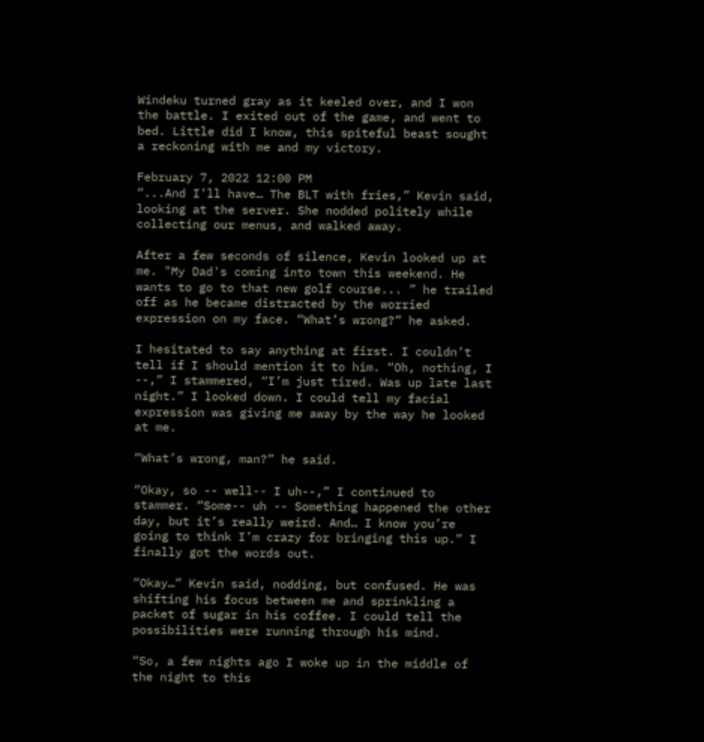Windeku turned gray as it keeled over, and I won the battle. I exited out of the game, and went to bed. Little did I know, this spiteful beast sought a reckoning with me and my victory.

February 7, 2022 12:00 PM
“...And I’ll have… The BLT with fries,” Kevin said, looking at the server. She nodded politely while collecting our menus, and walked away.

After a few seconds of silence, Kevin looked up at me. "My Dad's coming into town this weekend. He wants to go to that new golf course... ” he trailed off as he became distracted by the worried expression on my face. “What’s wrong?” he asked.

I hesitated to say anything at first. I couldn’t tell if I should mention it to him. “Oh, nothing, I --,” I stammered, “I’m just tired. Was up late last night.” I looked down. I could tell my facial expression was giving me away by the way he looked at me.

“What’s wrong, man?” he said.

“Okay, so -- well-- I uh--,” I continued to stammer. “Some-- uh -- Something happened the other day, but it’s really weird. And… I know you’re going to think I’m crazy for bringing this up.” I finally got the words out.

“Okay…” Kevin said, nodding, but confused. He was shifting his focus between me and sprinkling a packet of sugar in his coffee. I could tell the possibilities were running through his mind.

“So, a few nights ago I woke up in the middle of the night to this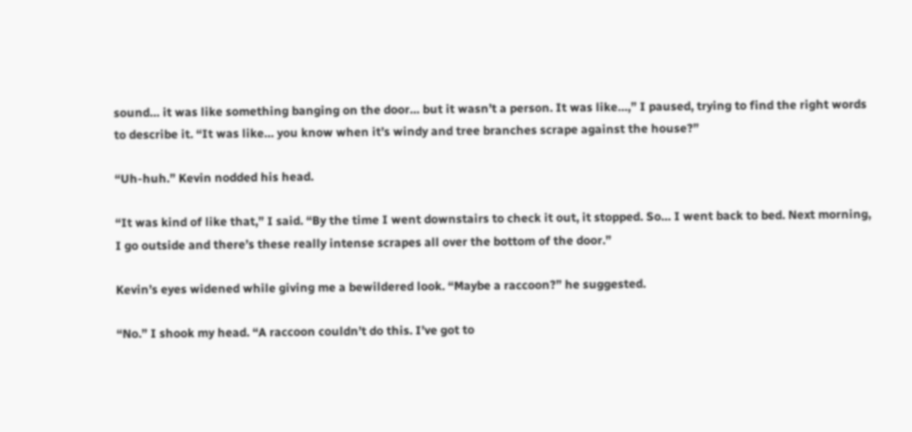sound… it was like something banging on the door… but it wasn’t a person. It was like…,” I paused, trying to find the right words to describe it. “It was like… you know when it’s windy and tree branches scrape against the house?”

“Uh-huh.” Kevin nodded his head.

“It was kind of like that,” I said. “By the time I went downstairs to check it out, it stopped. So… I went back to bed. Next morning, I go outside and there’s these really intense scrapes all over the bottom of the door.”

Kevin’s eyes widened while giving me a bewildered look. “Maybe a raccoon?” he suggested.

“No.” I shook my head. “A raccoon couldn’t do this. I’ve got to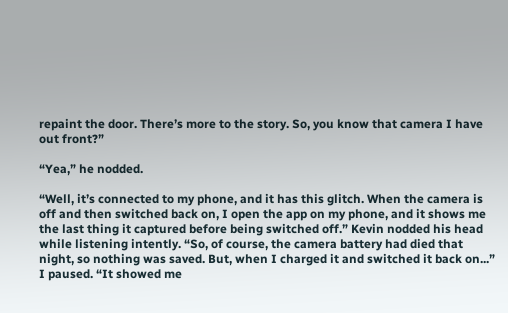repaint the door. There’s more to the story. So, you know that camera I have out front?”

“Yea,” he nodded.

“Well, it’s connected to my phone, and it has this glitch. When the camera is off and then switched back on, I open the app on my phone, and it shows me the last thing it captured before being switched off.” Kevin nodded his head while listening intently. “So, of course, the camera battery had died that night, so nothing was saved. But, when I charged it and switched it back on...” I paused. “It showed me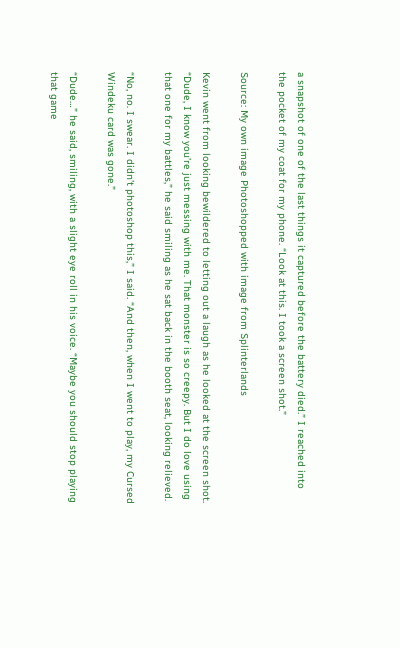a snapshot of one of the last things it captured before the battery died.” I reached into the pocket of my coat for my phone. “Look at this. I took a screen shot.”

Source: My own image Photoshopped with image from Splinterlands

Kevin went from looking bewildered to letting out a laugh as he looked at the screen shot. “Dude, I know you’re just messing with me. That monster is so creepy. But I do love using that one for my battles,” he said smiling as he sat back in the booth seat, looking relieved.

“No, no. I swear. I didn’t photoshop this,” I said. “And then, when I went to play, my Cursed Windeku card was gone.”

“Dude…” he said, smiling, with a slight eye roll in his voice. “Maybe you should stop playing that game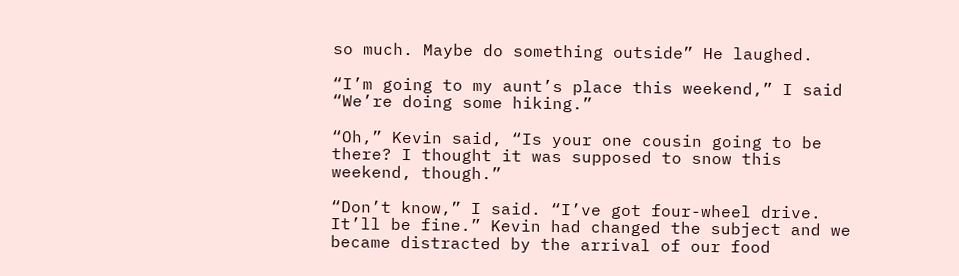so much. Maybe do something outside” He laughed.

“I’m going to my aunt’s place this weekend,” I said “We’re doing some hiking.”

“Oh,” Kevin said, “Is your one cousin going to be there? I thought it was supposed to snow this weekend, though.”

“Don’t know,” I said. “I’ve got four-wheel drive. It’ll be fine.” Kevin had changed the subject and we became distracted by the arrival of our food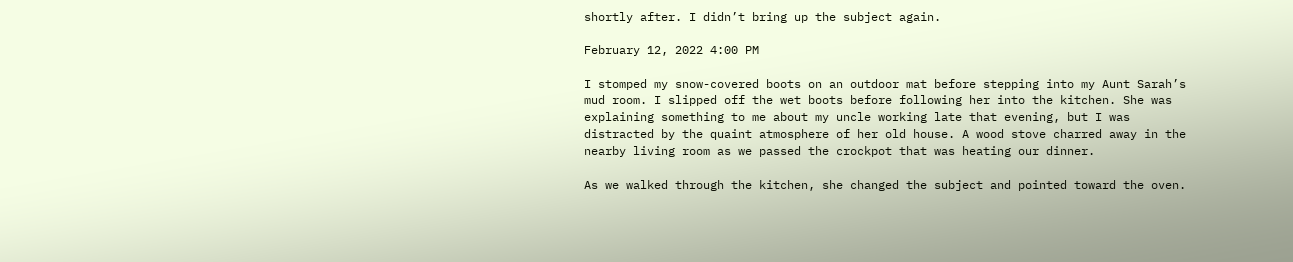shortly after. I didn’t bring up the subject again.

February 12, 2022 4:00 PM

I stomped my snow-covered boots on an outdoor mat before stepping into my Aunt Sarah’s mud room. I slipped off the wet boots before following her into the kitchen. She was explaining something to me about my uncle working late that evening, but I was distracted by the quaint atmosphere of her old house. A wood stove charred away in the nearby living room as we passed the crockpot that was heating our dinner.

As we walked through the kitchen, she changed the subject and pointed toward the oven.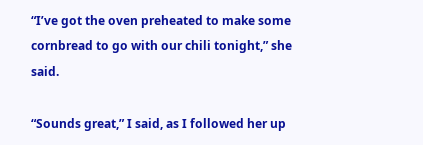“I’ve got the oven preheated to make some cornbread to go with our chili tonight,” she said.

“Sounds great,” I said, as I followed her up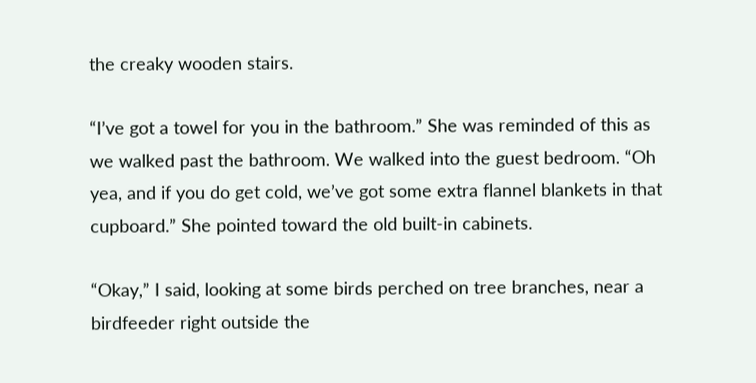the creaky wooden stairs.

“I’ve got a towel for you in the bathroom.” She was reminded of this as we walked past the bathroom. We walked into the guest bedroom. “Oh yea, and if you do get cold, we’ve got some extra flannel blankets in that cupboard.” She pointed toward the old built-in cabinets.

“Okay,” I said, looking at some birds perched on tree branches, near a birdfeeder right outside the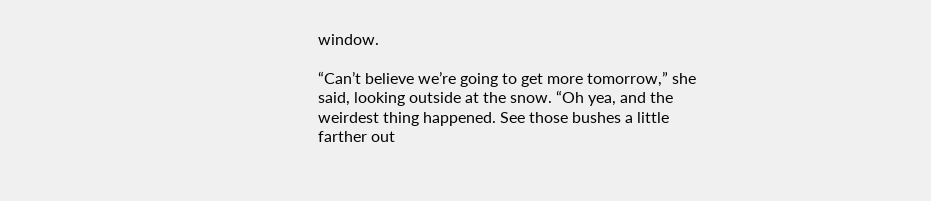window.

“Can’t believe we’re going to get more tomorrow,” she said, looking outside at the snow. “Oh yea, and the weirdest thing happened. See those bushes a little farther out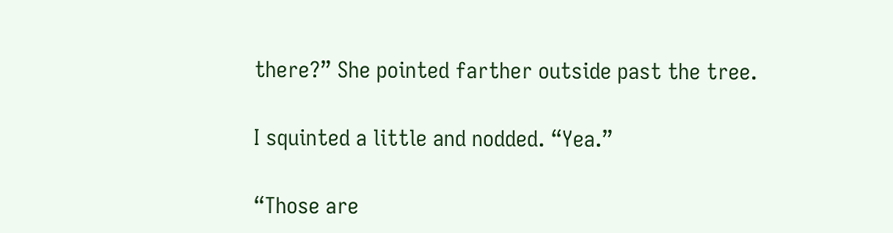there?” She pointed farther outside past the tree.

I squinted a little and nodded. “Yea.”

“Those are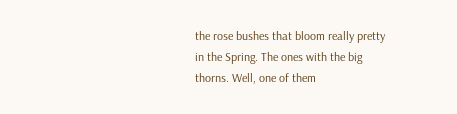the rose bushes that bloom really pretty in the Spring. The ones with the big thorns. Well, one of them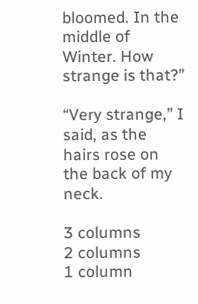bloomed. In the middle of Winter. How strange is that?”

“Very strange,” I said, as the hairs rose on the back of my neck.

3 columns
2 columns
1 column